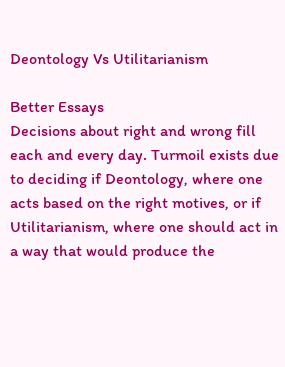Deontology Vs Utilitarianism

Better Essays
Decisions about right and wrong fill each and every day. Turmoil exists due to deciding if Deontology, where one acts based on the right motives, or if Utilitarianism, where one should act in a way that would produce the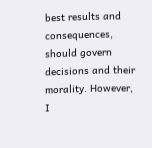best results and consequences, should govern decisions and their morality. However, I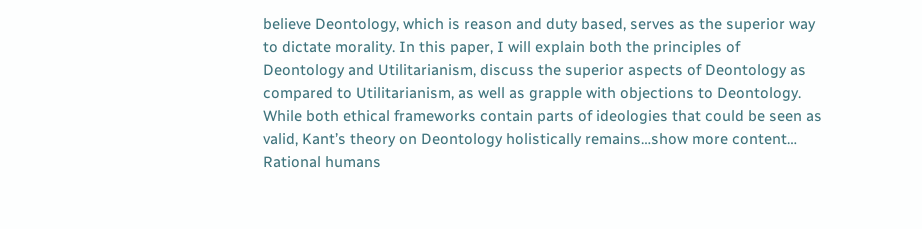believe Deontology, which is reason and duty based, serves as the superior way to dictate morality. In this paper, I will explain both the principles of Deontology and Utilitarianism, discuss the superior aspects of Deontology as compared to Utilitarianism, as well as grapple with objections to Deontology. While both ethical frameworks contain parts of ideologies that could be seen as valid, Kant’s theory on Deontology holistically remains…show more content…
Rational humans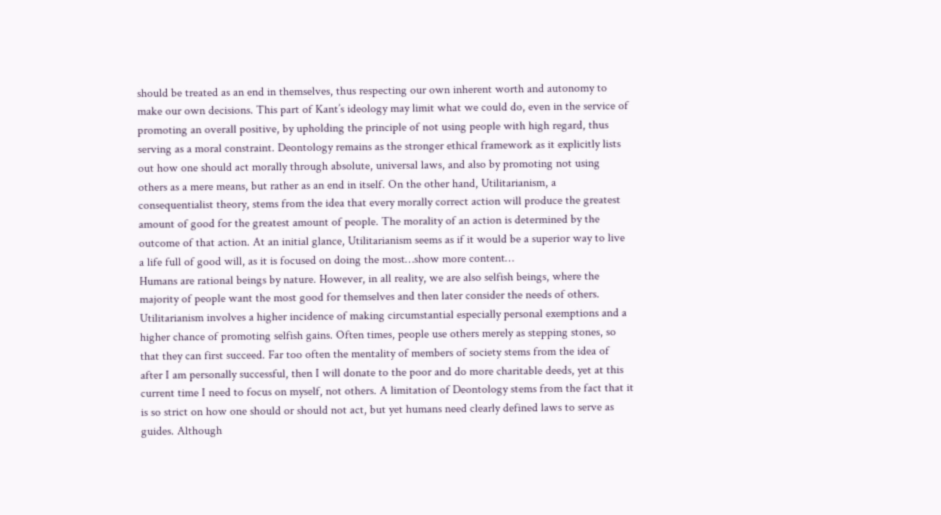should be treated as an end in themselves, thus respecting our own inherent worth and autonomy to make our own decisions. This part of Kant’s ideology may limit what we could do, even in the service of promoting an overall positive, by upholding the principle of not using people with high regard, thus serving as a moral constraint. Deontology remains as the stronger ethical framework as it explicitly lists out how one should act morally through absolute, universal laws, and also by promoting not using others as a mere means, but rather as an end in itself. On the other hand, Utilitarianism, a consequentialist theory, stems from the idea that every morally correct action will produce the greatest amount of good for the greatest amount of people. The morality of an action is determined by the outcome of that action. At an initial glance, Utilitarianism seems as if it would be a superior way to live a life full of good will, as it is focused on doing the most…show more content…
Humans are rational beings by nature. However, in all reality, we are also selfish beings, where the majority of people want the most good for themselves and then later consider the needs of others. Utilitarianism involves a higher incidence of making circumstantial especially personal exemptions and a higher chance of promoting selfish gains. Often times, people use others merely as stepping stones, so that they can first succeed. Far too often the mentality of members of society stems from the idea of after I am personally successful, then I will donate to the poor and do more charitable deeds, yet at this current time I need to focus on myself, not others. A limitation of Deontology stems from the fact that it is so strict on how one should or should not act, but yet humans need clearly defined laws to serve as guides. Although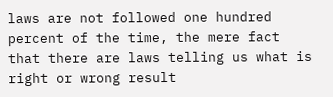laws are not followed one hundred percent of the time, the mere fact that there are laws telling us what is right or wrong result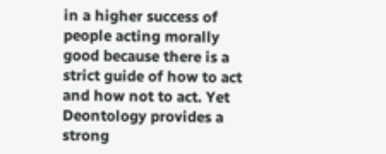in a higher success of people acting morally good because there is a strict guide of how to act and how not to act. Yet Deontology provides a strong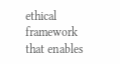ethical framework that enables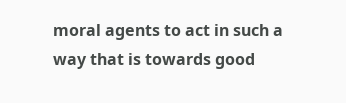moral agents to act in such a way that is towards good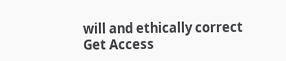will and ethically correct
Get Access